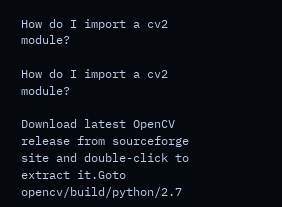How do I import a cv2 module?

How do I import a cv2 module?

Download latest OpenCV release from sourceforge site and double-click to extract it.Goto opencv/build/python/2.7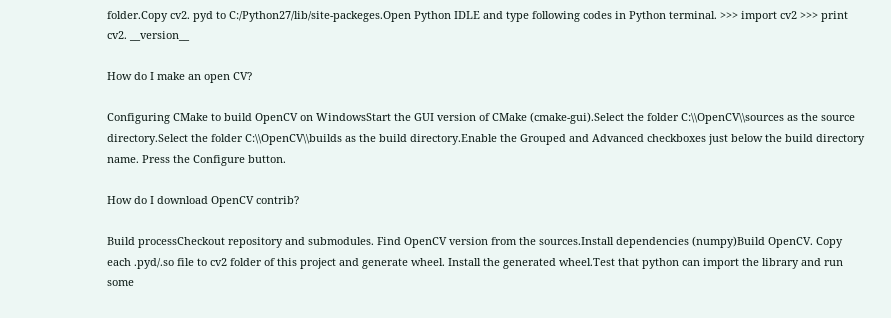folder.Copy cv2. pyd to C:/Python27/lib/site-packeges.Open Python IDLE and type following codes in Python terminal. >>> import cv2 >>> print cv2. __version__

How do I make an open CV?

Configuring CMake to build OpenCV on WindowsStart the GUI version of CMake (cmake-gui).Select the folder C:\\OpenCV\\sources as the source directory.Select the folder C:\\OpenCV\\builds as the build directory.Enable the Grouped and Advanced checkboxes just below the build directory name. Press the Configure button.

How do I download OpenCV contrib?

Build processCheckout repository and submodules. Find OpenCV version from the sources.Install dependencies (numpy)Build OpenCV. Copy each .pyd/.so file to cv2 folder of this project and generate wheel. Install the generated wheel.Test that python can import the library and run some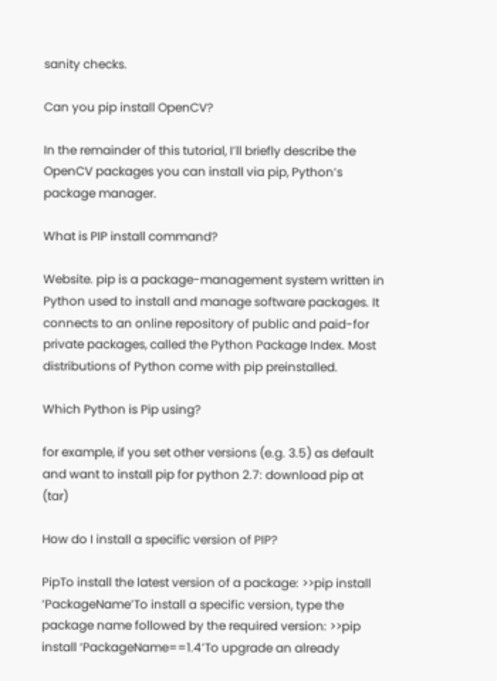sanity checks.

Can you pip install OpenCV?

In the remainder of this tutorial, I’ll briefly describe the OpenCV packages you can install via pip, Python’s package manager.

What is PIP install command?

Website. pip is a package-management system written in Python used to install and manage software packages. It connects to an online repository of public and paid-for private packages, called the Python Package Index. Most distributions of Python come with pip preinstalled.

Which Python is Pip using?

for example, if you set other versions (e.g. 3.5) as default and want to install pip for python 2.7: download pip at (tar)

How do I install a specific version of PIP?

PipTo install the latest version of a package: >>pip install ‘PackageName’To install a specific version, type the package name followed by the required version: >>pip install ‘PackageName==1.4’To upgrade an already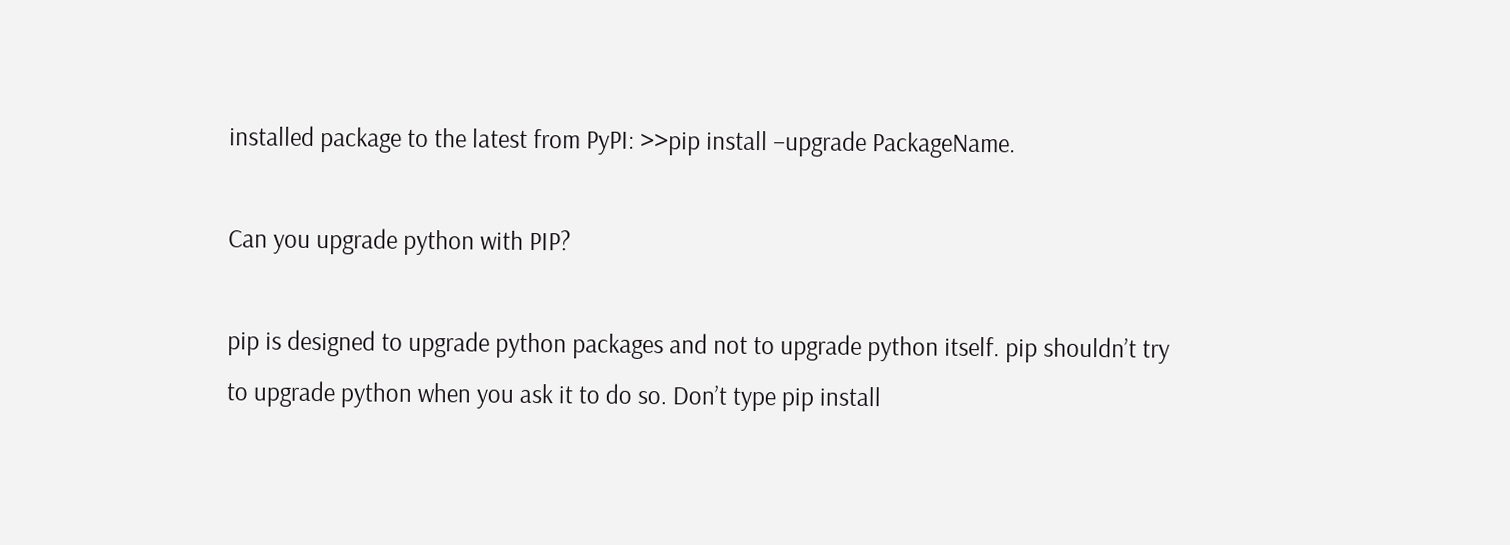installed package to the latest from PyPI: >>pip install –upgrade PackageName.

Can you upgrade python with PIP?

pip is designed to upgrade python packages and not to upgrade python itself. pip shouldn’t try to upgrade python when you ask it to do so. Don’t type pip install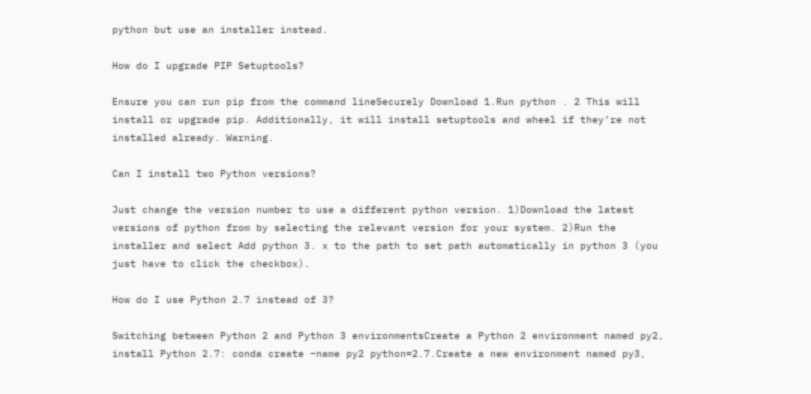python but use an installer instead.

How do I upgrade PIP Setuptools?

Ensure you can run pip from the command lineSecurely Download 1.Run python . 2 This will install or upgrade pip. Additionally, it will install setuptools and wheel if they’re not installed already. Warning.

Can I install two Python versions?

Just change the version number to use a different python version. 1)Download the latest versions of python from by selecting the relevant version for your system. 2)Run the installer and select Add python 3. x to the path to set path automatically in python 3 (you just have to click the checkbox).

How do I use Python 2.7 instead of 3?

Switching between Python 2 and Python 3 environmentsCreate a Python 2 environment named py2, install Python 2.7: conda create –name py2 python=2.7.Create a new environment named py3,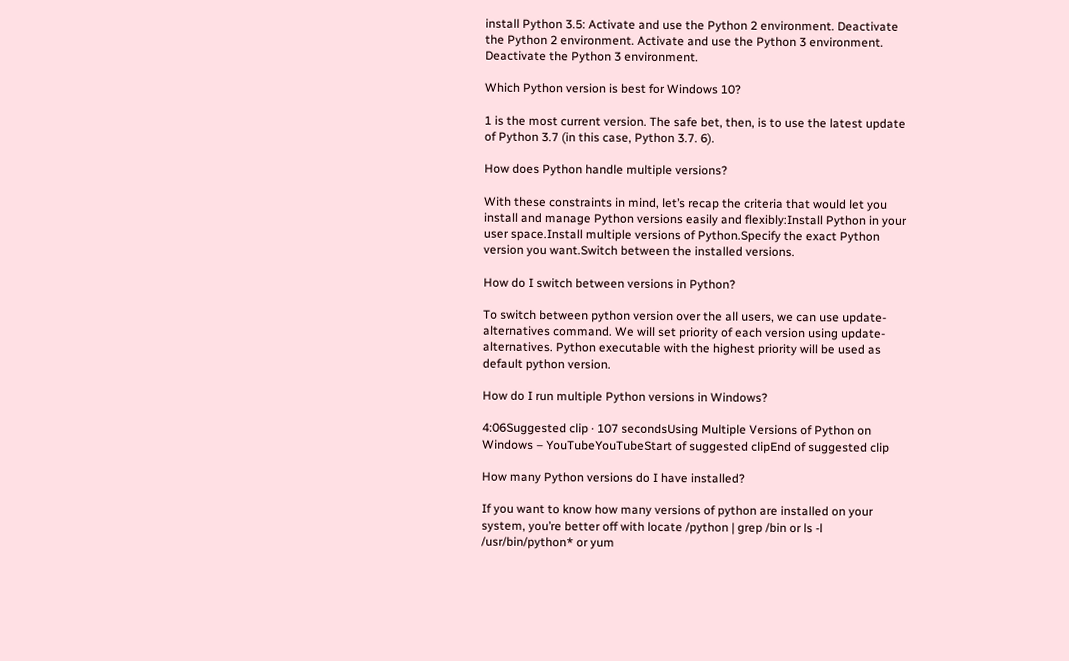install Python 3.5: Activate and use the Python 2 environment. Deactivate the Python 2 environment. Activate and use the Python 3 environment. Deactivate the Python 3 environment.

Which Python version is best for Windows 10?

1 is the most current version. The safe bet, then, is to use the latest update of Python 3.7 (in this case, Python 3.7. 6).

How does Python handle multiple versions?

With these constraints in mind, let’s recap the criteria that would let you install and manage Python versions easily and flexibly:Install Python in your user space.Install multiple versions of Python.Specify the exact Python version you want.Switch between the installed versions.

How do I switch between versions in Python?

To switch between python version over the all users, we can use update-alternatives command. We will set priority of each version using update-alternatives. Python executable with the highest priority will be used as default python version.

How do I run multiple Python versions in Windows?

4:06Suggested clip · 107 secondsUsing Multiple Versions of Python on Windows – YouTubeYouTubeStart of suggested clipEnd of suggested clip

How many Python versions do I have installed?

If you want to know how many versions of python are installed on your system, you’re better off with locate /python | grep /bin or ls -l /usr/bin/python* or yum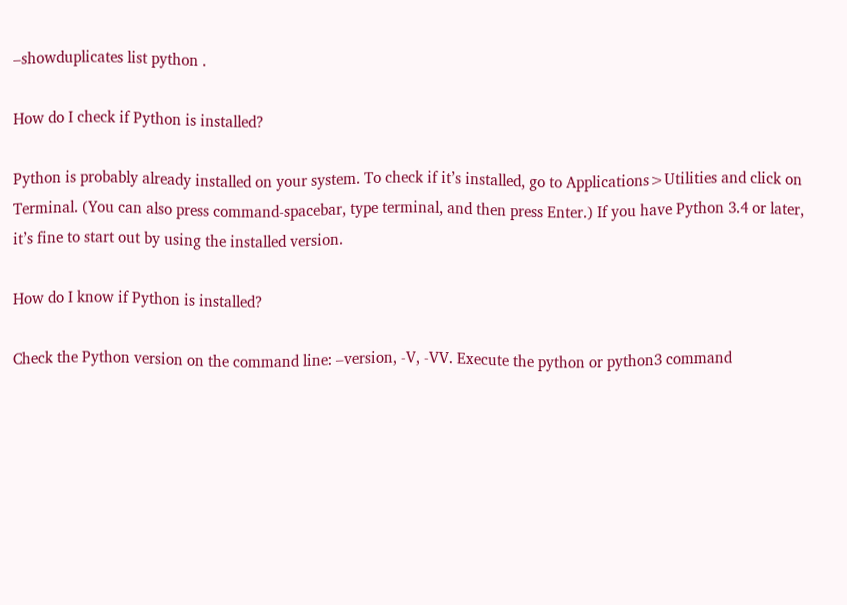–showduplicates list python .

How do I check if Python is installed?

Python is probably already installed on your system. To check if it’s installed, go to Applications>Utilities and click on Terminal. (You can also press command-spacebar, type terminal, and then press Enter.) If you have Python 3.4 or later, it’s fine to start out by using the installed version.

How do I know if Python is installed?

Check the Python version on the command line: –version, -V, -VV. Execute the python or python3 command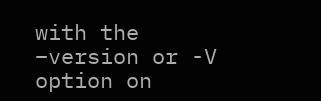with the –version or -V option on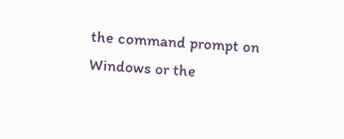the command prompt on Windows or the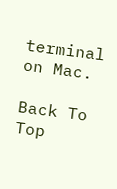terminal on Mac.

Back To Top